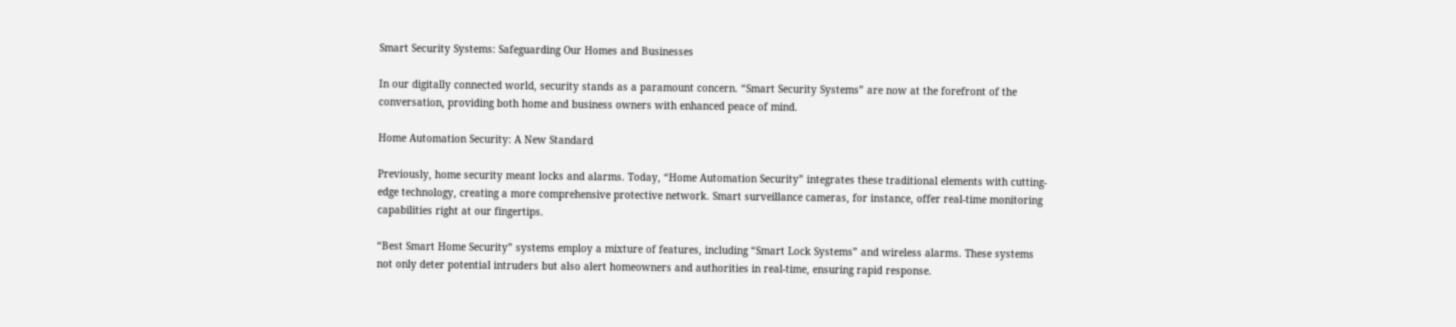Smart Security Systems: Safeguarding Our Homes and Businesses

In our digitally connected world, security stands as a paramount concern. “Smart Security Systems” are now at the forefront of the conversation, providing both home and business owners with enhanced peace of mind.

Home Automation Security: A New Standard

Previously, home security meant locks and alarms. Today, “Home Automation Security” integrates these traditional elements with cutting-edge technology, creating a more comprehensive protective network. Smart surveillance cameras, for instance, offer real-time monitoring capabilities right at our fingertips.

“Best Smart Home Security” systems employ a mixture of features, including “Smart Lock Systems” and wireless alarms. These systems not only deter potential intruders but also alert homeowners and authorities in real-time, ensuring rapid response.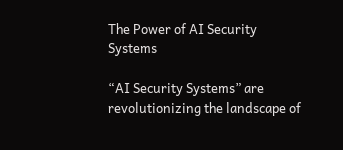The Power of AI Security Systems

“AI Security Systems” are revolutionizing the landscape of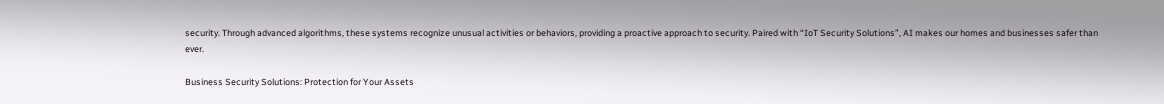security. Through advanced algorithms, these systems recognize unusual activities or behaviors, providing a proactive approach to security. Paired with “IoT Security Solutions”, AI makes our homes and businesses safer than ever.

Business Security Solutions: Protection for Your Assets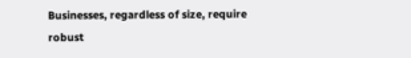Businesses, regardless of size, require robust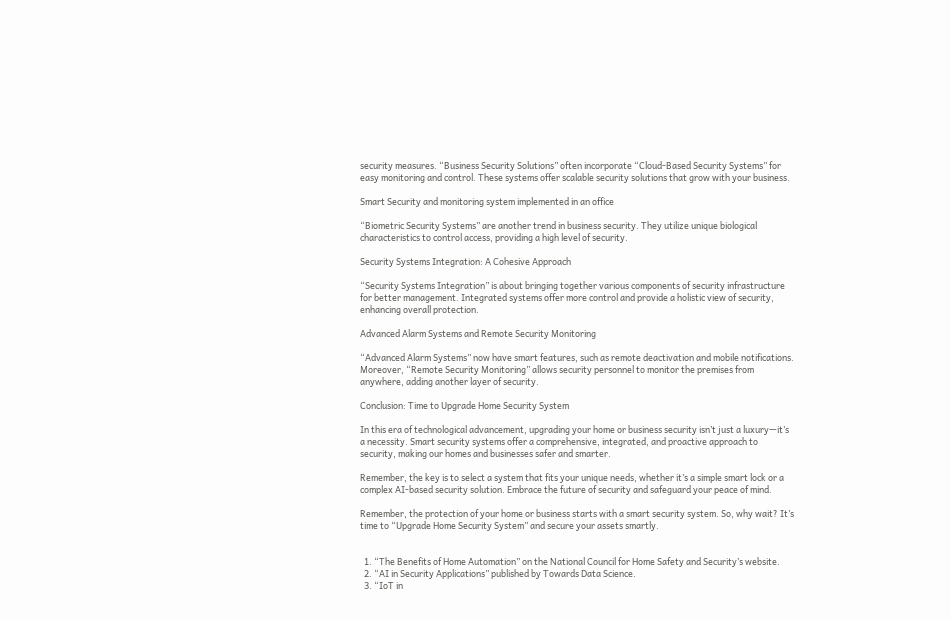security measures. “Business Security Solutions” often incorporate “Cloud-Based Security Systems” for easy monitoring and control. These systems offer scalable security solutions that grow with your business.

Smart Security and monitoring system implemented in an office

“Biometric Security Systems” are another trend in business security. They utilize unique biological characteristics to control access, providing a high level of security.

Security Systems Integration: A Cohesive Approach

“Security Systems Integration” is about bringing together various components of security infrastructure for better management. Integrated systems offer more control and provide a holistic view of security, enhancing overall protection.

Advanced Alarm Systems and Remote Security Monitoring

“Advanced Alarm Systems” now have smart features, such as remote deactivation and mobile notifications. Moreover, “Remote Security Monitoring” allows security personnel to monitor the premises from anywhere, adding another layer of security.

Conclusion: Time to Upgrade Home Security System

In this era of technological advancement, upgrading your home or business security isn’t just a luxury—it’s a necessity. Smart security systems offer a comprehensive, integrated, and proactive approach to security, making our homes and businesses safer and smarter.

Remember, the key is to select a system that fits your unique needs, whether it’s a simple smart lock or a complex AI-based security solution. Embrace the future of security and safeguard your peace of mind.

Remember, the protection of your home or business starts with a smart security system. So, why wait? It’s time to “Upgrade Home Security System” and secure your assets smartly.


  1. “The Benefits of Home Automation” on the National Council for Home Safety and Security’s website.
  2. “AI in Security Applications” published by Towards Data Science.
  3. “IoT in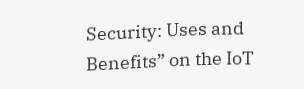Security: Uses and Benefits” on the IoT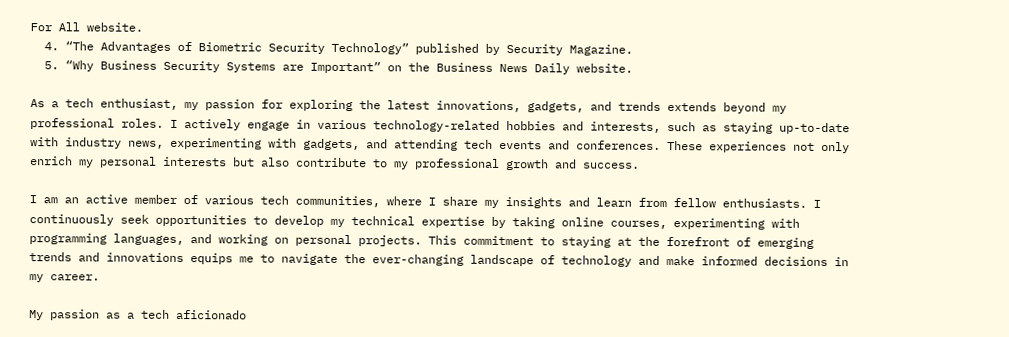For All website.
  4. “The Advantages of Biometric Security Technology” published by Security Magazine.
  5. “Why Business Security Systems are Important” on the Business News Daily website.

As a tech enthusiast, my passion for exploring the latest innovations, gadgets, and trends extends beyond my professional roles. I actively engage in various technology-related hobbies and interests, such as staying up-to-date with industry news, experimenting with gadgets, and attending tech events and conferences. These experiences not only enrich my personal interests but also contribute to my professional growth and success.

I am an active member of various tech communities, where I share my insights and learn from fellow enthusiasts. I continuously seek opportunities to develop my technical expertise by taking online courses, experimenting with programming languages, and working on personal projects. This commitment to staying at the forefront of emerging trends and innovations equips me to navigate the ever-changing landscape of technology and make informed decisions in my career.

My passion as a tech aficionado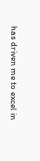has driven me to excel in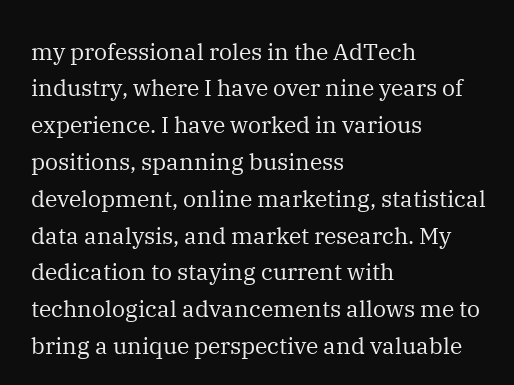my professional roles in the AdTech industry, where I have over nine years of experience. I have worked in various positions, spanning business development, online marketing, statistical data analysis, and market research. My dedication to staying current with technological advancements allows me to bring a unique perspective and valuable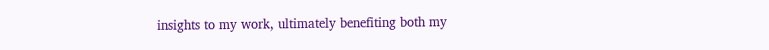insights to my work, ultimately benefiting both my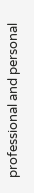professional and personal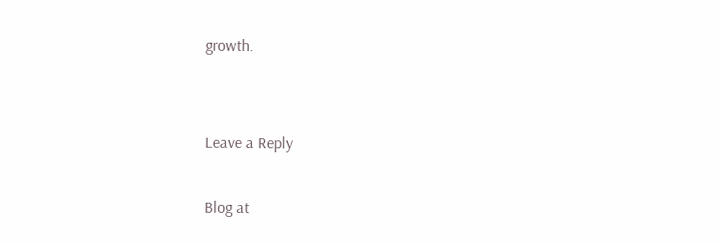growth.


Leave a Reply

Blog at